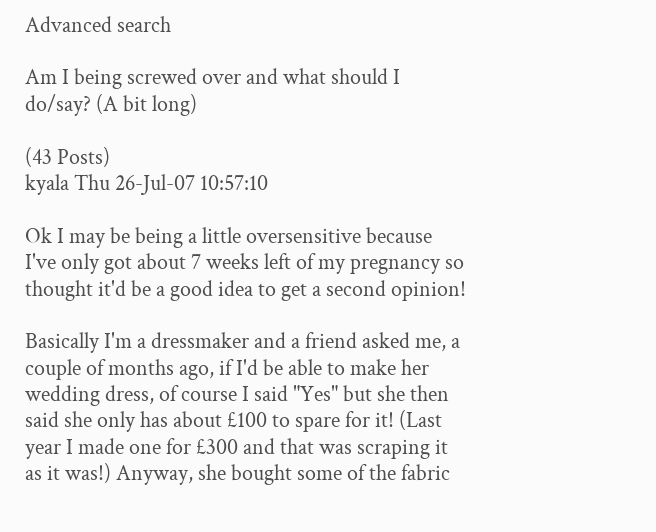Advanced search

Am I being screwed over and what should I do/say? (A bit long)

(43 Posts)
kyala Thu 26-Jul-07 10:57:10

Ok I may be being a little oversensitive because I've only got about 7 weeks left of my pregnancy so thought it'd be a good idea to get a second opinion!

Basically I'm a dressmaker and a friend asked me, a couple of months ago, if I'd be able to make her wedding dress, of course I said "Yes" but she then said she only has about £100 to spare for it! (Last year I made one for £300 and that was scraping it as it was!) Anyway, she bought some of the fabric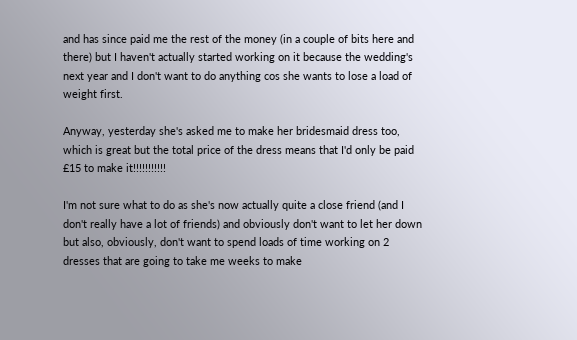and has since paid me the rest of the money (in a couple of bits here and there) but I haven't actually started working on it because the wedding's next year and I don't want to do anything cos she wants to lose a load of weight first.

Anyway, yesterday she's asked me to make her bridesmaid dress too, which is great but the total price of the dress means that I'd only be paid £15 to make it!!!!!!!!!!!

I'm not sure what to do as she's now actually quite a close friend (and I don't really have a lot of friends) and obviously don't want to let her down but also, obviously, don't want to spend loads of time working on 2 dresses that are going to take me weeks to make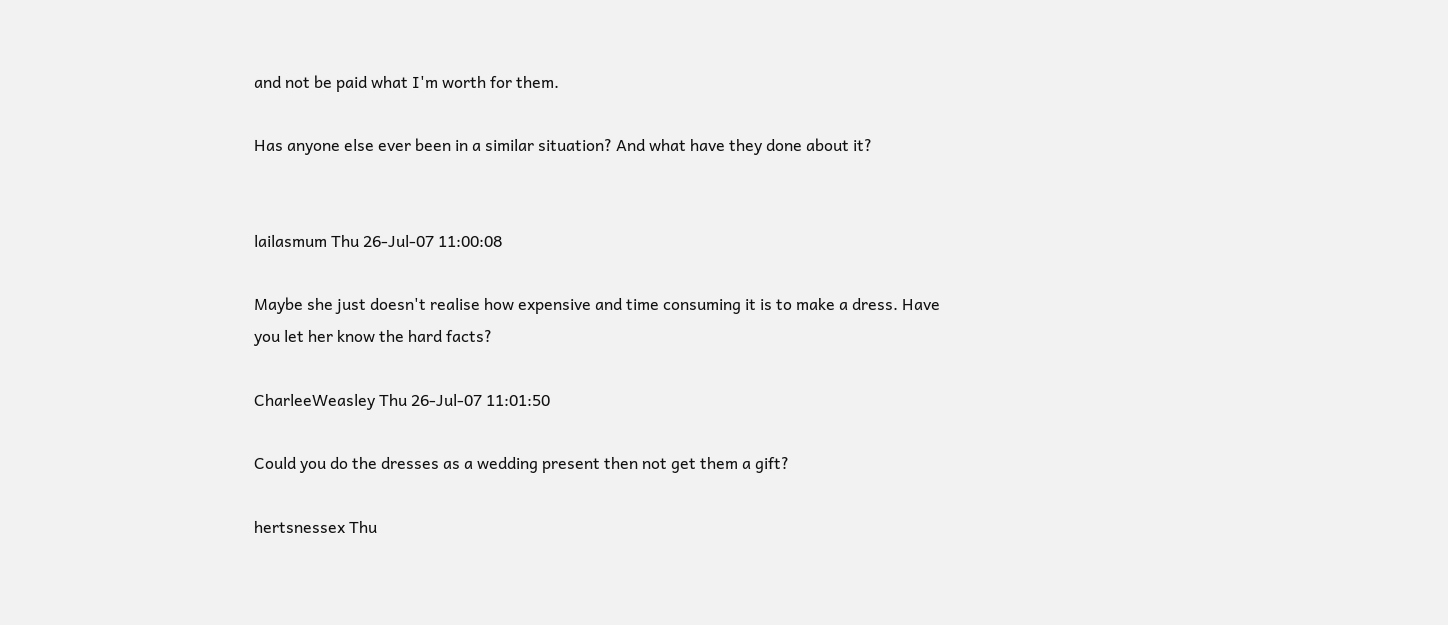and not be paid what I'm worth for them.

Has anyone else ever been in a similar situation? And what have they done about it?


lailasmum Thu 26-Jul-07 11:00:08

Maybe she just doesn't realise how expensive and time consuming it is to make a dress. Have you let her know the hard facts?

CharleeWeasley Thu 26-Jul-07 11:01:50

Could you do the dresses as a wedding present then not get them a gift?

hertsnessex Thu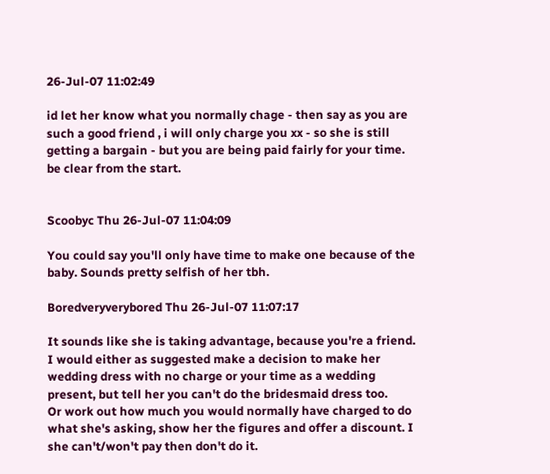26-Jul-07 11:02:49

id let her know what you normally chage - then say as you are such a good friend , i will only charge you xx - so she is still getting a bargain - but you are being paid fairly for your time. be clear from the start.


Scoobyc Thu 26-Jul-07 11:04:09

You could say you'll only have time to make one because of the baby. Sounds pretty selfish of her tbh.

Boredveryverybored Thu 26-Jul-07 11:07:17

It sounds like she is taking advantage, because you're a friend.
I would either as suggested make a decision to make her wedding dress with no charge or your time as a wedding present, but tell her you can't do the bridesmaid dress too.
Or work out how much you would normally have charged to do what she's asking, show her the figures and offer a discount. I she can't/won't pay then don't do it.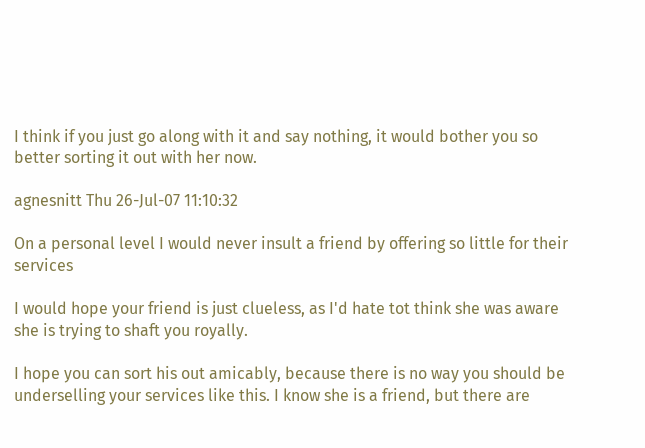I think if you just go along with it and say nothing, it would bother you so better sorting it out with her now.

agnesnitt Thu 26-Jul-07 11:10:32

On a personal level I would never insult a friend by offering so little for their services

I would hope your friend is just clueless, as I'd hate tot think she was aware she is trying to shaft you royally.

I hope you can sort his out amicably, because there is no way you should be underselling your services like this. I know she is a friend, but there are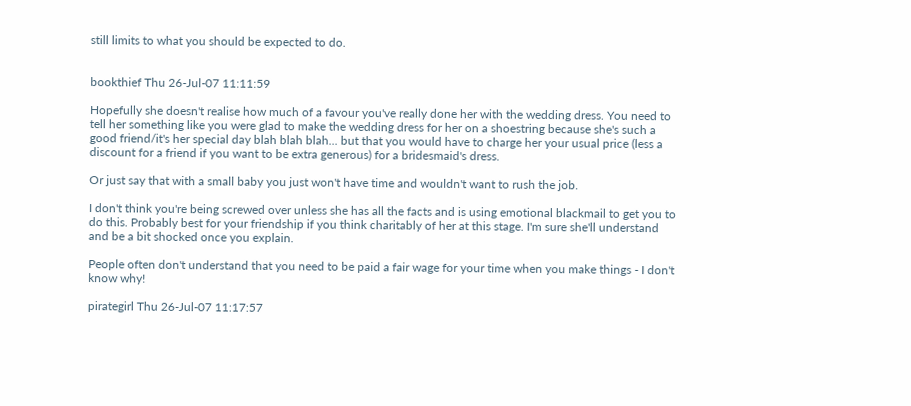still limits to what you should be expected to do.


bookthief Thu 26-Jul-07 11:11:59

Hopefully she doesn't realise how much of a favour you've really done her with the wedding dress. You need to tell her something like you were glad to make the wedding dress for her on a shoestring because she's such a good friend/it's her special day blah blah blah... but that you would have to charge her your usual price (less a discount for a friend if you want to be extra generous) for a bridesmaid's dress.

Or just say that with a small baby you just won't have time and wouldn't want to rush the job.

I don't think you're being screwed over unless she has all the facts and is using emotional blackmail to get you to do this. Probably best for your friendship if you think charitably of her at this stage. I'm sure she'll understand and be a bit shocked once you explain.

People often don't understand that you need to be paid a fair wage for your time when you make things - I don't know why!

pirategirl Thu 26-Jul-07 11:17:57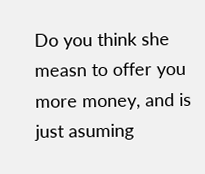Do you think she measn to offer you more money, and is just asuming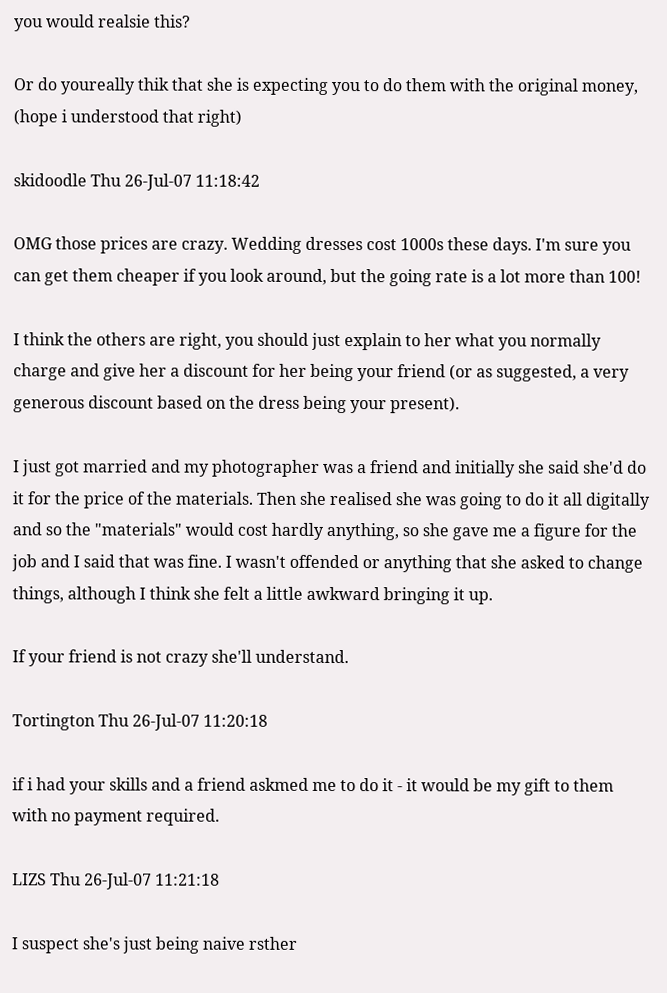you would realsie this?

Or do youreally thik that she is expecting you to do them with the original money, (hope i understood that right)

skidoodle Thu 26-Jul-07 11:18:42

OMG those prices are crazy. Wedding dresses cost 1000s these days. I'm sure you can get them cheaper if you look around, but the going rate is a lot more than 100!

I think the others are right, you should just explain to her what you normally charge and give her a discount for her being your friend (or as suggested, a very generous discount based on the dress being your present).

I just got married and my photographer was a friend and initially she said she'd do it for the price of the materials. Then she realised she was going to do it all digitally and so the "materials" would cost hardly anything, so she gave me a figure for the job and I said that was fine. I wasn't offended or anything that she asked to change things, although I think she felt a little awkward bringing it up.

If your friend is not crazy she'll understand.

Tortington Thu 26-Jul-07 11:20:18

if i had your skills and a friend askmed me to do it - it would be my gift to them with no payment required.

LIZS Thu 26-Jul-07 11:21:18

I suspect she's just being naive rsther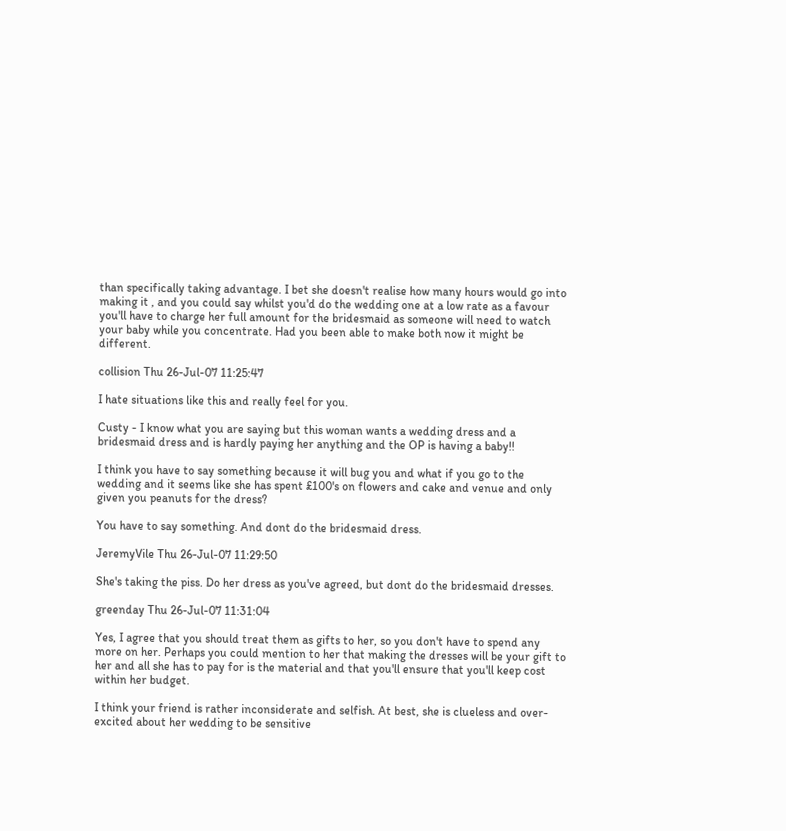than specifically taking advantage. I bet she doesn't realise how many hours would go into making it , and you could say whilst you'd do the wedding one at a low rate as a favour you'll have to charge her full amount for the bridesmaid as someone will need to watch your baby while you concentrate. Had you been able to make both now it might be different.

collision Thu 26-Jul-07 11:25:47

I hate situations like this and really feel for you.

Custy - I know what you are saying but this woman wants a wedding dress and a bridesmaid dress and is hardly paying her anything and the OP is having a baby!!

I think you have to say something because it will bug you and what if you go to the wedding and it seems like she has spent £100's on flowers and cake and venue and only given you peanuts for the dress?

You have to say something. And dont do the bridesmaid dress.

JeremyVile Thu 26-Jul-07 11:29:50

She's taking the piss. Do her dress as you've agreed, but dont do the bridesmaid dresses.

greenday Thu 26-Jul-07 11:31:04

Yes, I agree that you should treat them as gifts to her, so you don't have to spend any more on her. Perhaps you could mention to her that making the dresses will be your gift to her and all she has to pay for is the material and that you'll ensure that you'll keep cost within her budget.

I think your friend is rather inconsiderate and selfish. At best, she is clueless and over-excited about her wedding to be sensitive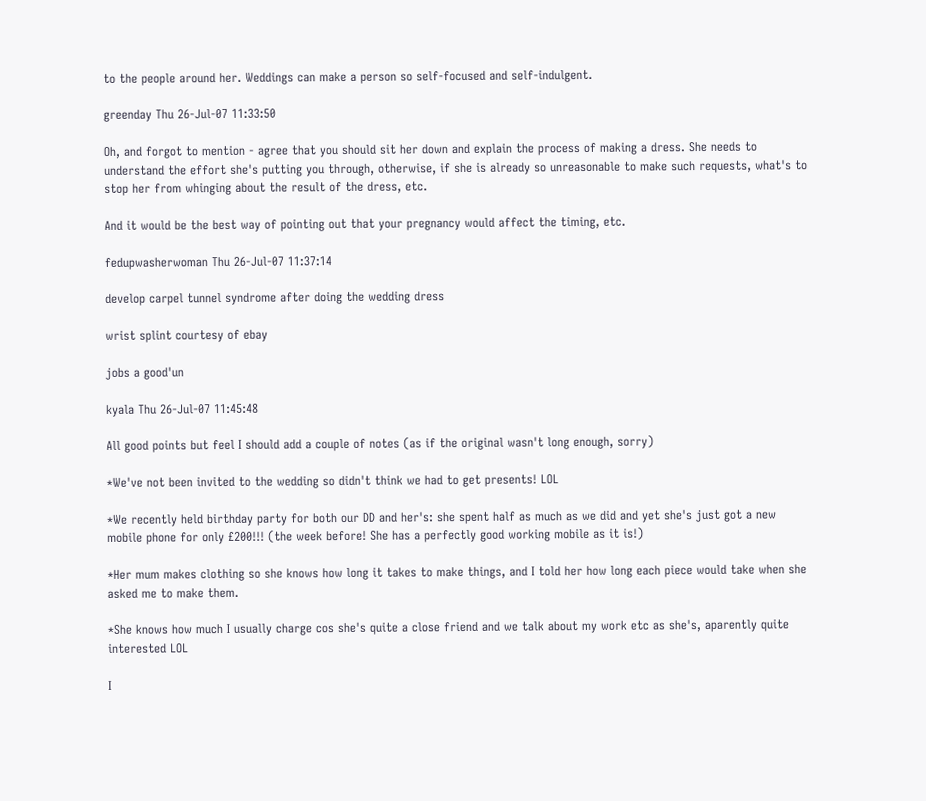to the people around her. Weddings can make a person so self-focused and self-indulgent.

greenday Thu 26-Jul-07 11:33:50

Oh, and forgot to mention - agree that you should sit her down and explain the process of making a dress. She needs to understand the effort she's putting you through, otherwise, if she is already so unreasonable to make such requests, what's to stop her from whinging about the result of the dress, etc.

And it would be the best way of pointing out that your pregnancy would affect the timing, etc.

fedupwasherwoman Thu 26-Jul-07 11:37:14

develop carpel tunnel syndrome after doing the wedding dress

wrist splint courtesy of ebay

jobs a good'un

kyala Thu 26-Jul-07 11:45:48

All good points but feel I should add a couple of notes (as if the original wasn't long enough, sorry)

*We've not been invited to the wedding so didn't think we had to get presents! LOL

*We recently held birthday party for both our DD and her's: she spent half as much as we did and yet she's just got a new mobile phone for only £200!!! (the week before! She has a perfectly good working mobile as it is!)

*Her mum makes clothing so she knows how long it takes to make things, and I told her how long each piece would take when she asked me to make them.

*She knows how much I usually charge cos she's quite a close friend and we talk about my work etc as she's, aparently quite interested LOL

I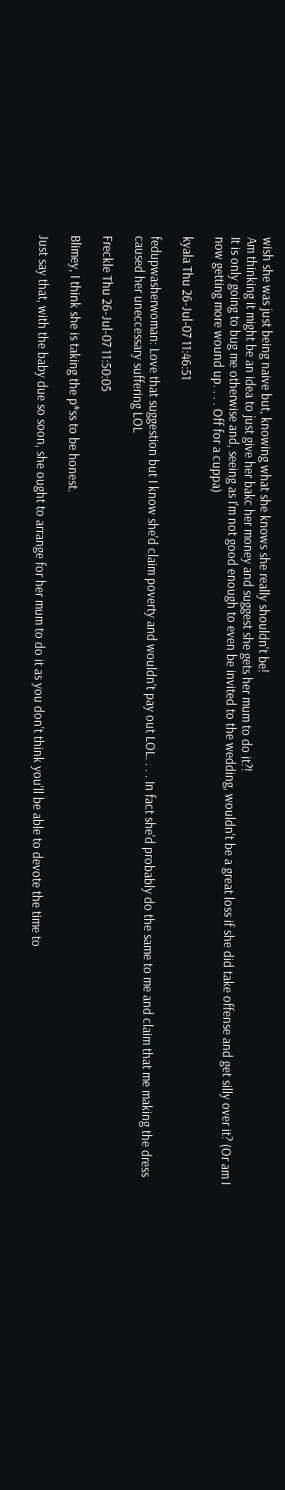wish she was just being naive but, knowing what she knows she really shouldn't be!
Am thinking it might be an idea to just give her bakc her money and suggest she gets her mum to do it?!
It is only going to bug me otherwise and, seeing as I'm not good enough to even be invited to the wedding, wouldn't be a great loss if she did take offense and get silly over it? (Or am I now getting more wound up. . . . Off for a cuppa)

kyala Thu 26-Jul-07 11:46:51

fedupwasherwoman: Love that suggestion but I know she'd claim poverty and wouldn't pay out LOL. . . . In fact she'd probably do the same to me and claim that me making the dress caused her uneccessary suffering LOL

Freckle Thu 26-Jul-07 11:50:05

Blimey, I think she is taking the p*ss to be honest.

Just say that, with the baby due so soon, she ought to arrange for her mum to do it as you don't think you'll be able to devote the time to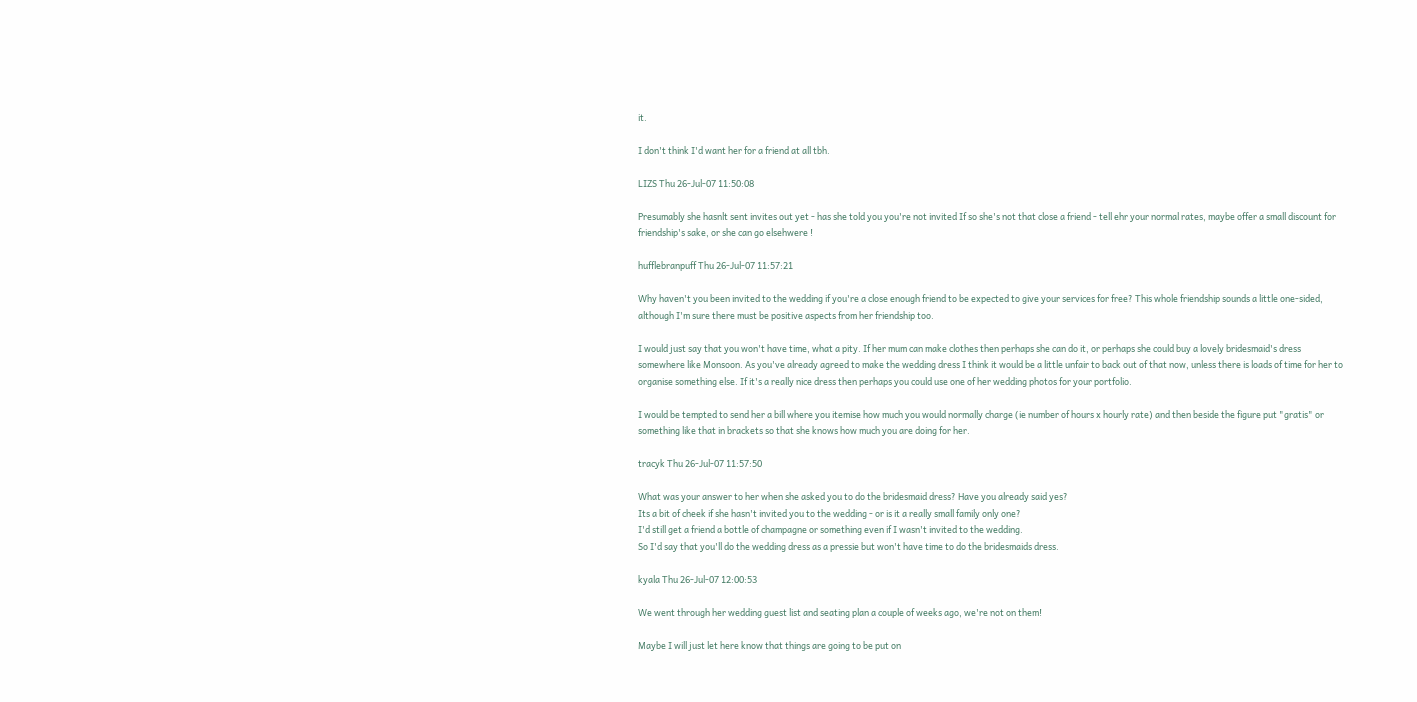it.

I don't think I'd want her for a friend at all tbh.

LIZS Thu 26-Jul-07 11:50:08

Presumably she hasnlt sent invites out yet - has she told you you're not invited If so she's not that close a friend - tell ehr your normal rates, maybe offer a small discount for friendship's sake, or she can go elsehwere !

hufflebranpuff Thu 26-Jul-07 11:57:21

Why haven't you been invited to the wedding if you're a close enough friend to be expected to give your services for free? This whole friendship sounds a little one-sided, although I'm sure there must be positive aspects from her friendship too.

I would just say that you won't have time, what a pity. If her mum can make clothes then perhaps she can do it, or perhaps she could buy a lovely bridesmaid's dress somewhere like Monsoon. As you've already agreed to make the wedding dress I think it would be a little unfair to back out of that now, unless there is loads of time for her to organise something else. If it's a really nice dress then perhaps you could use one of her wedding photos for your portfolio.

I would be tempted to send her a bill where you itemise how much you would normally charge (ie number of hours x hourly rate) and then beside the figure put "gratis" or something like that in brackets so that she knows how much you are doing for her.

tracyk Thu 26-Jul-07 11:57:50

What was your answer to her when she asked you to do the bridesmaid dress? Have you already said yes?
Its a bit of cheek if she hasn't invited you to the wedding - or is it a really small family only one?
I'd still get a friend a bottle of champagne or something even if I wasn't invited to the wedding.
So I'd say that you'll do the wedding dress as a pressie but won't have time to do the bridesmaids dress.

kyala Thu 26-Jul-07 12:00:53

We went through her wedding guest list and seating plan a couple of weeks ago, we're not on them!

Maybe I will just let here know that things are going to be put on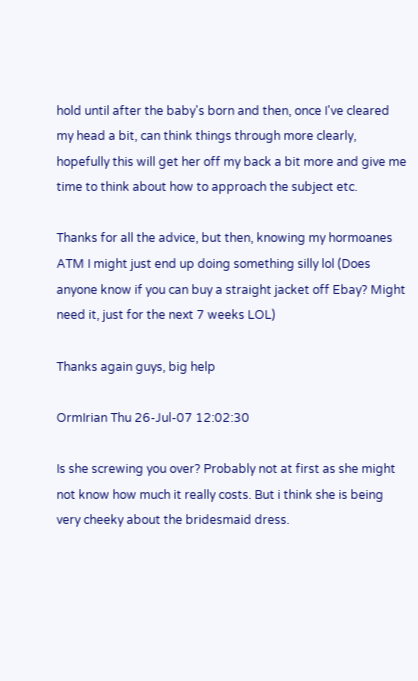hold until after the baby's born and then, once I've cleared my head a bit, can think things through more clearly, hopefully this will get her off my back a bit more and give me time to think about how to approach the subject etc.

Thanks for all the advice, but then, knowing my hormoanes ATM I might just end up doing something silly lol (Does anyone know if you can buy a straight jacket off Ebay? Might need it, just for the next 7 weeks LOL)

Thanks again guys, big help

OrmIrian Thu 26-Jul-07 12:02:30

Is she screwing you over? Probably not at first as she might not know how much it really costs. But i think she is being very cheeky about the bridesmaid dress.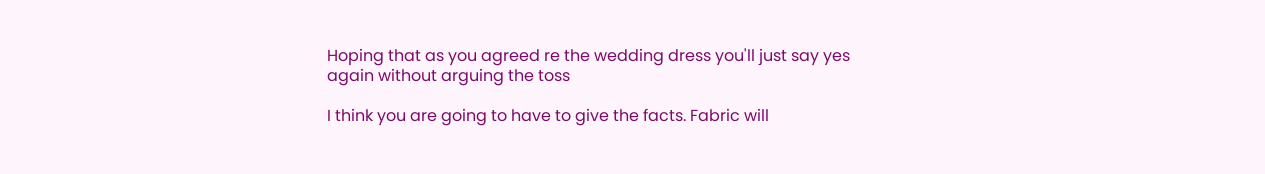Hoping that as you agreed re the wedding dress you'll just say yes again without arguing the toss

I think you are going to have to give the facts. Fabric will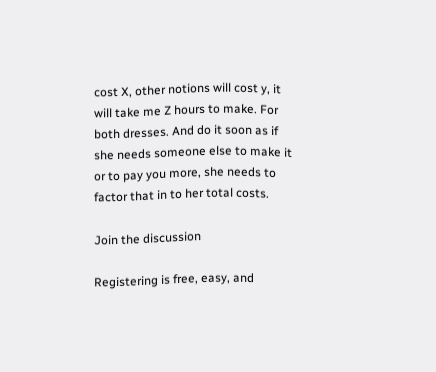cost X, other notions will cost y, it will take me Z hours to make. For both dresses. And do it soon as if she needs someone else to make it or to pay you more, she needs to factor that in to her total costs.

Join the discussion

Registering is free, easy, and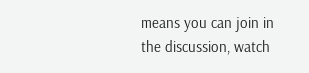means you can join in the discussion, watch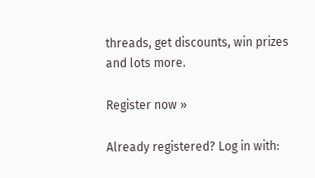threads, get discounts, win prizes and lots more.

Register now »

Already registered? Log in with: